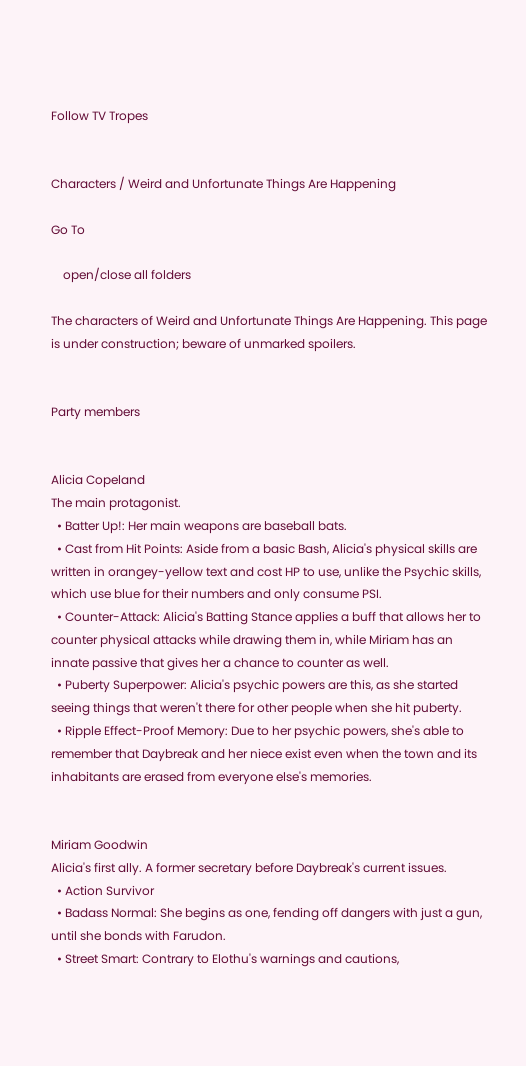Follow TV Tropes


Characters / Weird and Unfortunate Things Are Happening

Go To

    open/close all folders

The characters of Weird and Unfortunate Things Are Happening. This page is under construction; beware of unmarked spoilers.


Party members


Alicia Copeland
The main protagonist.
  • Batter Up!: Her main weapons are baseball bats.
  • Cast from Hit Points: Aside from a basic Bash, Alicia's physical skills are written in orangey-yellow text and cost HP to use, unlike the Psychic skills, which use blue for their numbers and only consume PSI.
  • Counter-Attack: Alicia's Batting Stance applies a buff that allows her to counter physical attacks while drawing them in, while Miriam has an innate passive that gives her a chance to counter as well.
  • Puberty Superpower: Alicia's psychic powers are this, as she started seeing things that weren't there for other people when she hit puberty.
  • Ripple Effect-Proof Memory: Due to her psychic powers, she's able to remember that Daybreak and her niece exist even when the town and its inhabitants are erased from everyone else's memories.


Miriam Goodwin
Alicia's first ally. A former secretary before Daybreak's current issues.
  • Action Survivor
  • Badass Normal: She begins as one, fending off dangers with just a gun, until she bonds with Farudon.
  • Street Smart: Contrary to Elothu's warnings and cautions,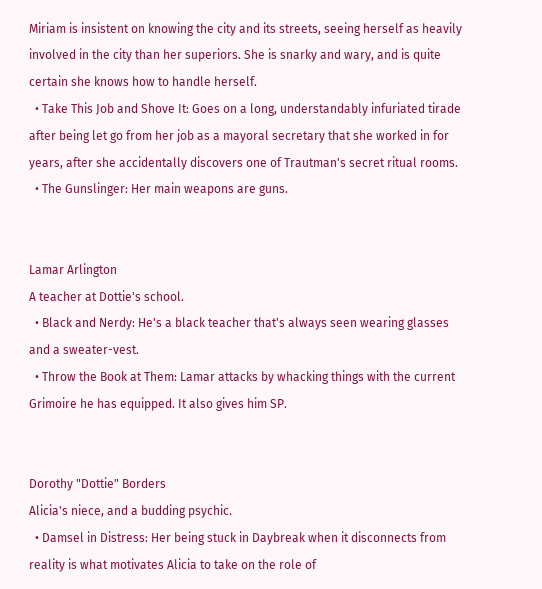Miriam is insistent on knowing the city and its streets, seeing herself as heavily involved in the city than her superiors. She is snarky and wary, and is quite certain she knows how to handle herself.
  • Take This Job and Shove It: Goes on a long, understandably infuriated tirade after being let go from her job as a mayoral secretary that she worked in for years, after she accidentally discovers one of Trautman's secret ritual rooms.
  • The Gunslinger: Her main weapons are guns.


Lamar Arlington
A teacher at Dottie's school.
  • Black and Nerdy: He's a black teacher that's always seen wearing glasses and a sweater-vest.
  • Throw the Book at Them: Lamar attacks by whacking things with the current Grimoire he has equipped. It also gives him SP.


Dorothy "Dottie" Borders
Alicia's niece, and a budding psychic.
  • Damsel in Distress: Her being stuck in Daybreak when it disconnects from reality is what motivates Alicia to take on the role of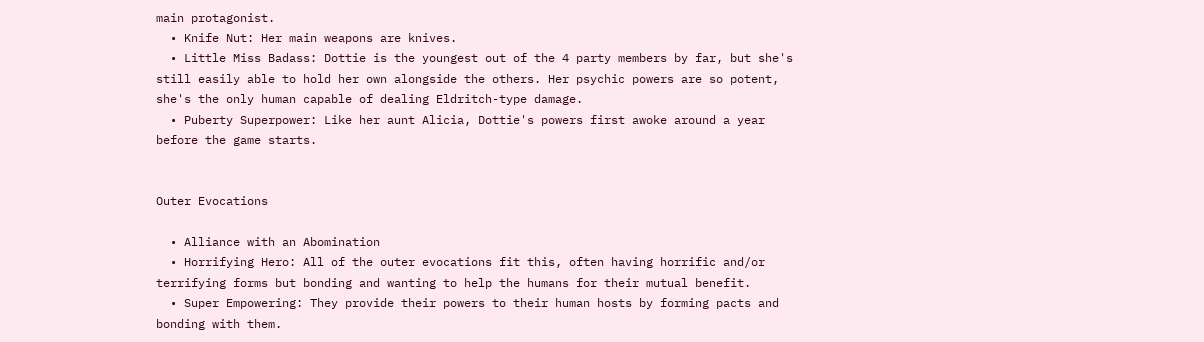main protagonist.
  • Knife Nut: Her main weapons are knives.
  • Little Miss Badass: Dottie is the youngest out of the 4 party members by far, but she's still easily able to hold her own alongside the others. Her psychic powers are so potent, she's the only human capable of dealing Eldritch-type damage.
  • Puberty Superpower: Like her aunt Alicia, Dottie's powers first awoke around a year before the game starts.


Outer Evocations

  • Alliance with an Abomination
  • Horrifying Hero: All of the outer evocations fit this, often having horrific and/or terrifying forms but bonding and wanting to help the humans for their mutual benefit.
  • Super Empowering: They provide their powers to their human hosts by forming pacts and bonding with them.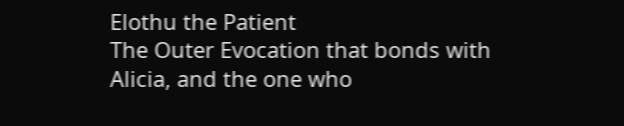Elothu the Patient
The Outer Evocation that bonds with Alicia, and the one who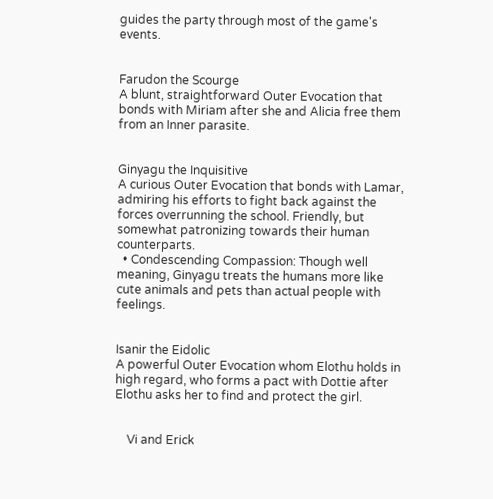guides the party through most of the game's events.


Farudon the Scourge
A blunt, straightforward Outer Evocation that bonds with Miriam after she and Alicia free them from an Inner parasite.


Ginyagu the Inquisitive
A curious Outer Evocation that bonds with Lamar, admiring his efforts to fight back against the forces overrunning the school. Friendly, but somewhat patronizing towards their human counterparts.
  • Condescending Compassion: Though well meaning, Ginyagu treats the humans more like cute animals and pets than actual people with feelings.


Isanir the Eidolic
A powerful Outer Evocation whom Elothu holds in high regard, who forms a pact with Dottie after Elothu asks her to find and protect the girl.


    Vi and Erick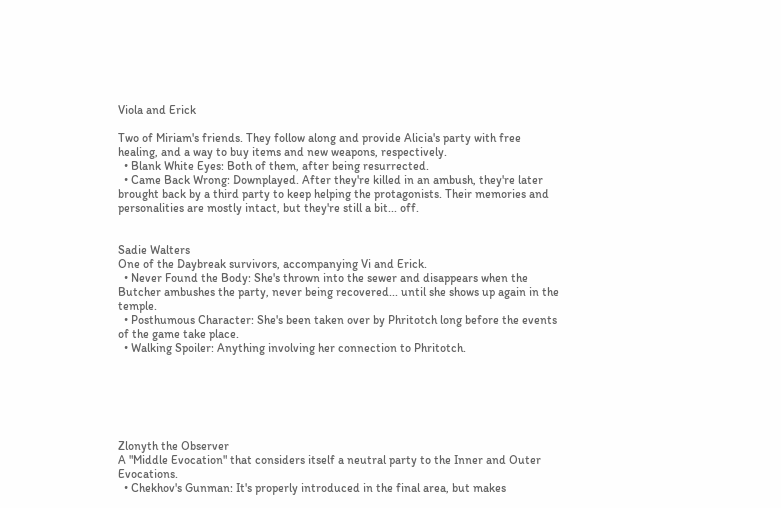Viola and Erick

Two of Miriam's friends. They follow along and provide Alicia's party with free healing, and a way to buy items and new weapons, respectively.
  • Blank White Eyes: Both of them, after being resurrected.
  • Came Back Wrong: Downplayed. After they're killed in an ambush, they're later brought back by a third party to keep helping the protagonists. Their memories and personalities are mostly intact, but they're still a bit... off.


Sadie Walters
One of the Daybreak survivors, accompanying Vi and Erick.
  • Never Found the Body: She's thrown into the sewer and disappears when the Butcher ambushes the party, never being recovered... until she shows up again in the temple.
  • Posthumous Character: She's been taken over by Phritotch long before the events of the game take place.
  • Walking Spoiler: Anything involving her connection to Phritotch.






Zlonyth the Observer
A "Middle Evocation" that considers itself a neutral party to the Inner and Outer Evocations.
  • Chekhov's Gunman: It's properly introduced in the final area, but makes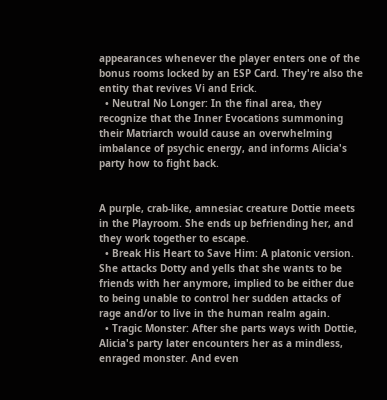appearances whenever the player enters one of the bonus rooms locked by an ESP Card. They're also the entity that revives Vi and Erick.
  • Neutral No Longer: In the final area, they recognize that the Inner Evocations summoning their Matriarch would cause an overwhelming imbalance of psychic energy, and informs Alicia's party how to fight back.


A purple, crab-like, amnesiac creature Dottie meets in the Playroom. She ends up befriending her, and they work together to escape.
  • Break His Heart to Save Him: A platonic version. She attacks Dotty and yells that she wants to be friends with her anymore, implied to be either due to being unable to control her sudden attacks of rage and/or to live in the human realm again.
  • Tragic Monster: After she parts ways with Dottie, Alicia's party later encounters her as a mindless, enraged monster. And even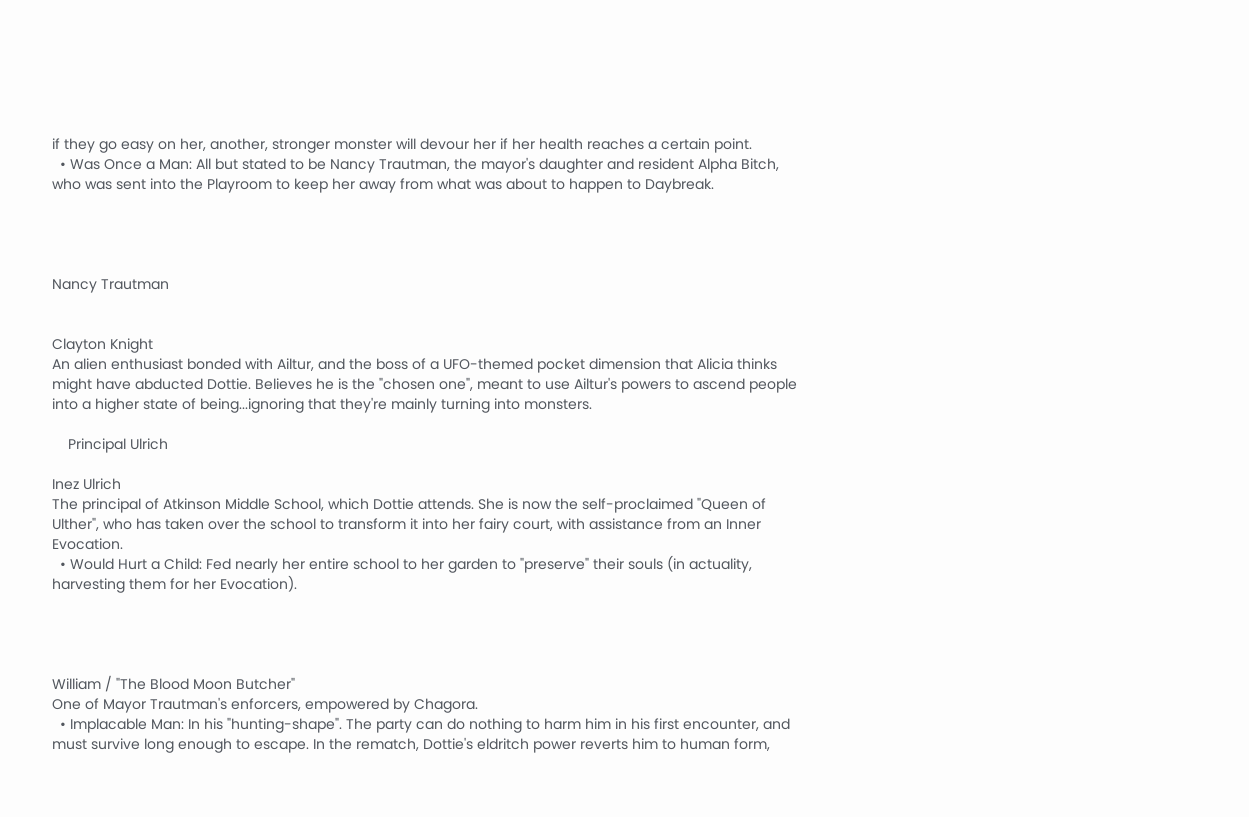if they go easy on her, another, stronger monster will devour her if her health reaches a certain point.
  • Was Once a Man: All but stated to be Nancy Trautman, the mayor's daughter and resident Alpha Bitch, who was sent into the Playroom to keep her away from what was about to happen to Daybreak.




Nancy Trautman


Clayton Knight
An alien enthusiast bonded with Ailtur, and the boss of a UFO-themed pocket dimension that Alicia thinks might have abducted Dottie. Believes he is the "chosen one", meant to use Ailtur's powers to ascend people into a higher state of being...ignoring that they're mainly turning into monsters.

    Principal Ulrich

Inez Ulrich
The principal of Atkinson Middle School, which Dottie attends. She is now the self-proclaimed "Queen of Ulther", who has taken over the school to transform it into her fairy court, with assistance from an Inner Evocation.
  • Would Hurt a Child: Fed nearly her entire school to her garden to "preserve" their souls (in actuality, harvesting them for her Evocation).




William / "The Blood Moon Butcher"
One of Mayor Trautman's enforcers, empowered by Chagora.
  • Implacable Man: In his "hunting-shape". The party can do nothing to harm him in his first encounter, and must survive long enough to escape. In the rematch, Dottie's eldritch power reverts him to human form,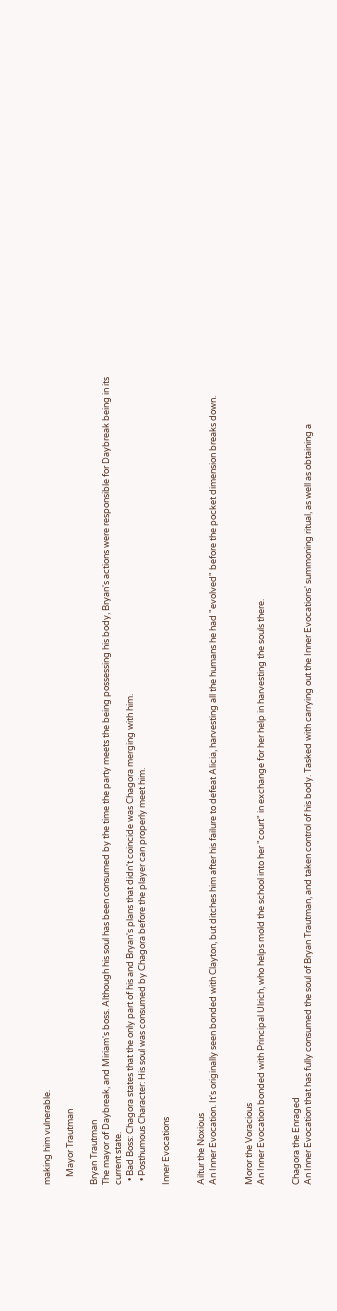making him vulnerable.

    Mayor Trautman

Bryan Trautman
The mayor of Daybreak, and Miriam's boss. Although his soul has been consumed by the time the party meets the being possessing his body, Bryan's actions were responsible for Daybreak being in its current state.
  • Bad Boss: Chagora states that the only part of his and Bryan's plans that didn't coincide was Chagora merging with him.
  • Posthumous Character: His soul was consumed by Chagora before the player can properly meet him.

Inner Evocations


Ailtur the Noxious
An Inner Evocation. It's originally seen bonded with Clayton, but ditches him after his failure to defeat Alicia, harvesting all the humans he had "evolved" before the pocket dimension breaks down.


Moror the Voracious
An Inner Evocation bonded with Principal Ulrich, who helps mold the school into her "court" in exchange for her help in harvesting the souls there.


Chagora the Enraged
An Inner Evocation that has fully consumed the soul of Bryan Trautman, and taken control of his body. Tasked with carrying out the Inner Evocations' summoning ritual, as well as obtaining a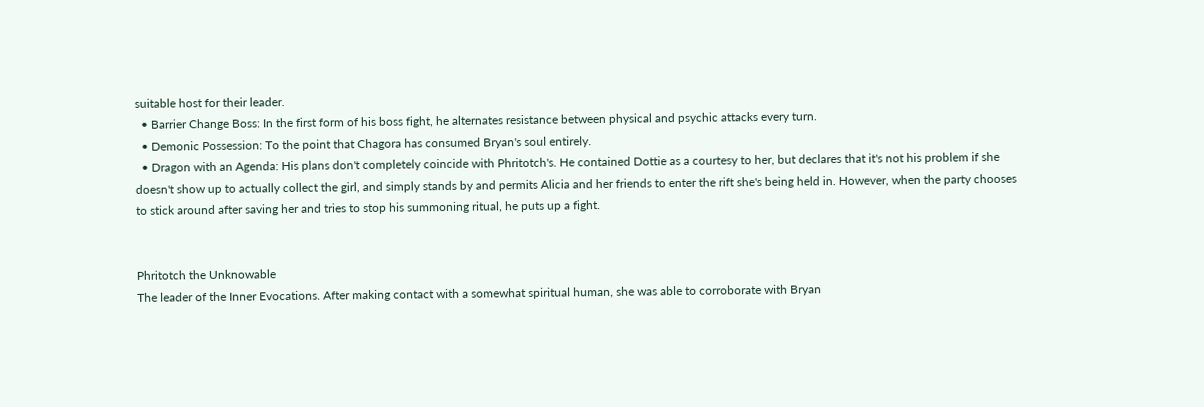suitable host for their leader.
  • Barrier Change Boss: In the first form of his boss fight, he alternates resistance between physical and psychic attacks every turn.
  • Demonic Possession: To the point that Chagora has consumed Bryan's soul entirely.
  • Dragon with an Agenda: His plans don't completely coincide with Phritotch's. He contained Dottie as a courtesy to her, but declares that it's not his problem if she doesn't show up to actually collect the girl, and simply stands by and permits Alicia and her friends to enter the rift she's being held in. However, when the party chooses to stick around after saving her and tries to stop his summoning ritual, he puts up a fight.


Phritotch the Unknowable
The leader of the Inner Evocations. After making contact with a somewhat spiritual human, she was able to corroborate with Bryan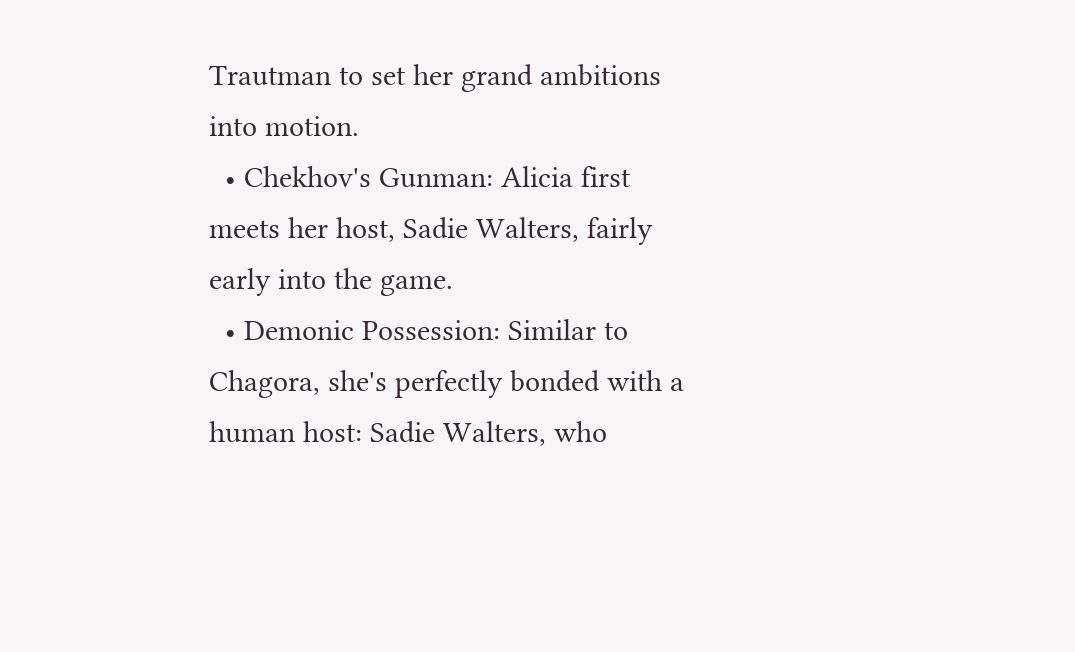Trautman to set her grand ambitions into motion.
  • Chekhov's Gunman: Alicia first meets her host, Sadie Walters, fairly early into the game.
  • Demonic Possession: Similar to Chagora, she's perfectly bonded with a human host: Sadie Walters, who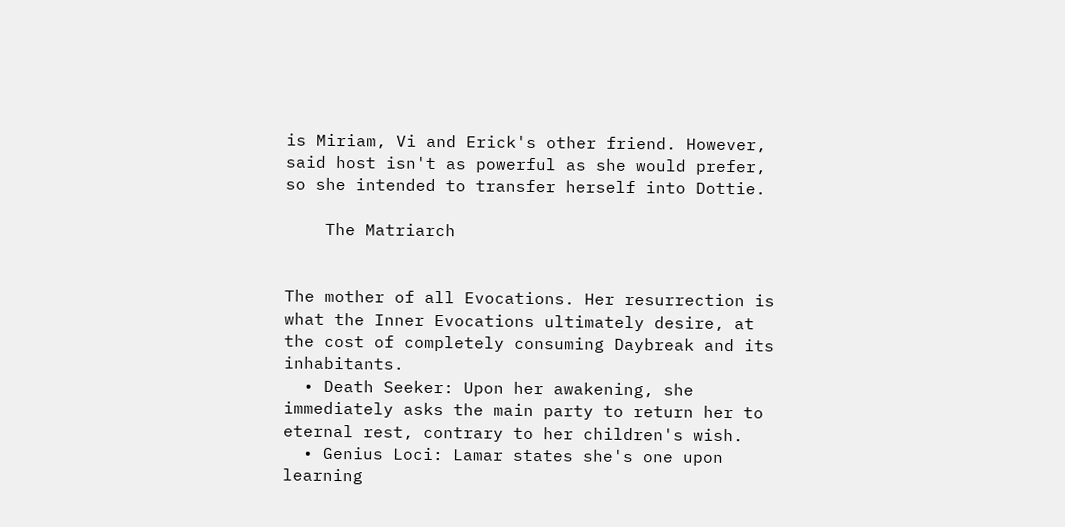is Miriam, Vi and Erick's other friend. However, said host isn't as powerful as she would prefer, so she intended to transfer herself into Dottie.

    The Matriarch


The mother of all Evocations. Her resurrection is what the Inner Evocations ultimately desire, at the cost of completely consuming Daybreak and its inhabitants.
  • Death Seeker: Upon her awakening, she immediately asks the main party to return her to eternal rest, contrary to her children's wish.
  • Genius Loci: Lamar states she's one upon learning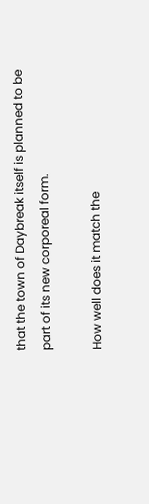that the town of Daybreak itself is planned to be part of its new corporeal form.

How well does it match the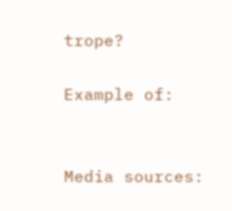trope?

Example of:


Media sources: